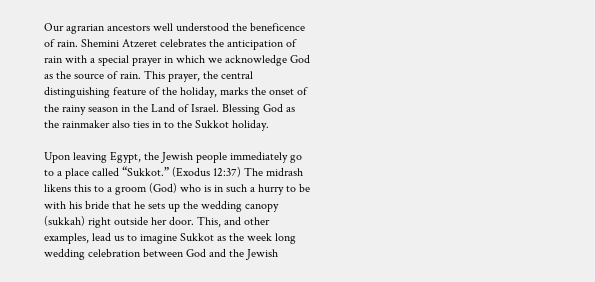Our agrarian ancestors well understood the beneficence of rain. Shemini Atzeret celebrates the anticipation of rain with a special prayer in which we acknowledge God as the source of rain. This prayer, the central distinguishing feature of the holiday, marks the onset of the rainy season in the Land of Israel. Blessing God as the rainmaker also ties in to the Sukkot holiday.

Upon leaving Egypt, the Jewish people immediately go to a place called “Sukkot.” (Exodus 12:37) The midrash likens this to a groom (God) who is in such a hurry to be with his bride that he sets up the wedding canopy (sukkah) right outside her door. This, and other examples, lead us to imagine Sukkot as the week long wedding celebration between God and the Jewish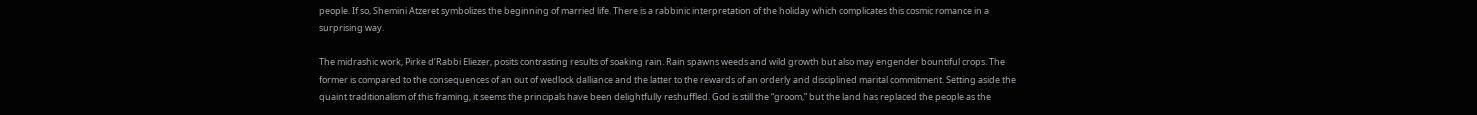people. If so, Shemini Atzeret symbolizes the beginning of married life. There is a rabbinic interpretation of the holiday which complicates this cosmic romance in a surprising way.

The midrashic work, Pirke d’Rabbi Eliezer, posits contrasting results of soaking rain. Rain spawns weeds and wild growth but also may engender bountiful crops. The former is compared to the consequences of an out of wedlock dalliance and the latter to the rewards of an orderly and disciplined marital commitment. Setting aside the quaint traditionalism of this framing, it seems the principals have been delightfully reshuffled. God is still the “groom,” but the land has replaced the people as the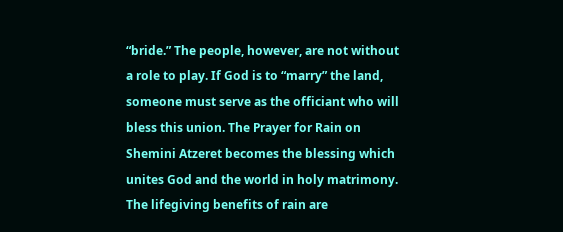“bride.” The people, however, are not without a role to play. If God is to “marry” the land, someone must serve as the officiant who will bless this union. The Prayer for Rain on Shemini Atzeret becomes the blessing which unites God and the world in holy matrimony. The lifegiving benefits of rain are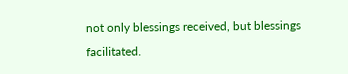not only blessings received, but blessings facilitated.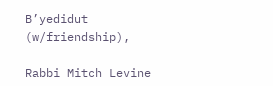B’yedidut (w/friendship),

Rabbi Mitch Levine